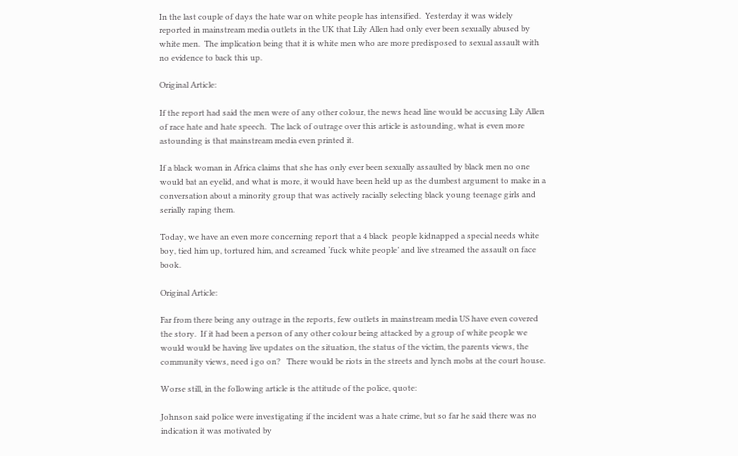In the last couple of days the hate war on white people has intensified.  Yesterday it was widely reported in mainstream media outlets in the UK that Lily Allen had only ever been sexually abused by white men.  The implication being that it is white men who are more predisposed to sexual assault with no evidence to back this up.

Original Article:

If the report had said the men were of any other colour, the news head line would be accusing Lily Allen of race hate and hate speech.  The lack of outrage over this article is astounding, what is even more astounding is that mainstream media even printed it.

If a black woman in Africa claims that she has only ever been sexually assaulted by black men no one would bat an eyelid, and what is more, it would have been held up as the dumbest argument to make in a conversation about a minority group that was actively racially selecting black young teenage girls and serially raping them.

Today, we have an even more concerning report that a 4 black  people kidnapped a special needs white boy, tied him up, tortured him, and screamed ‘fuck white people’ and live streamed the assault on face book.

Original Article:

Far from there being any outrage in the reports, few outlets in mainstream media US have even covered the story.  If it had been a person of any other colour being attacked by a group of white people we would would be having live updates on the situation, the status of the victim, the parents views, the community views, need i go on?   There would be riots in the streets and lynch mobs at the court house.

Worse still, in the following article is the attitude of the police, quote:

Johnson said police were investigating if the incident was a hate crime, but so far he said there was no indication it was motivated by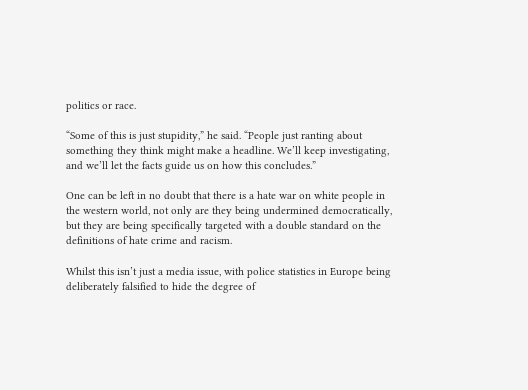politics or race.

“Some of this is just stupidity,” he said. “People just ranting about something they think might make a headline. We’ll keep investigating, and we’ll let the facts guide us on how this concludes.”

One can be left in no doubt that there is a hate war on white people in the western world, not only are they being undermined democratically, but they are being specifically targeted with a double standard on the definitions of hate crime and racism.

Whilst this isn’t just a media issue, with police statistics in Europe being deliberately falsified to hide the degree of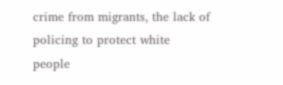crime from migrants, the lack of policing to protect white people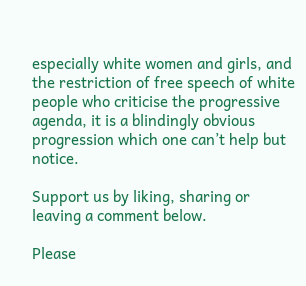especially white women and girls, and the restriction of free speech of white people who criticise the progressive agenda, it is a blindingly obvious progression which one can’t help but notice.

Support us by liking, sharing or leaving a comment below.

Please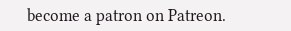become a patron on Patreon.